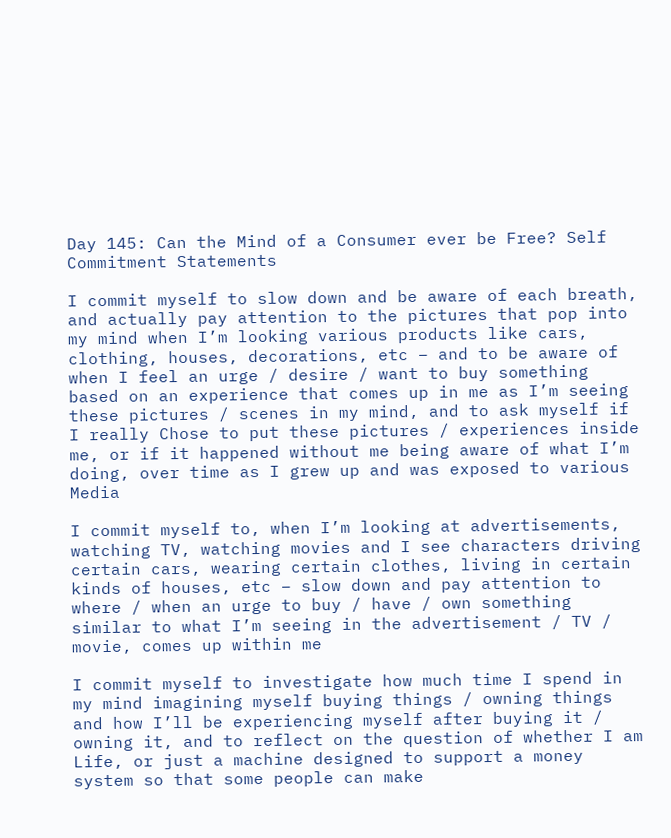Day 145: Can the Mind of a Consumer ever be Free? Self Commitment Statements

I commit myself to slow down and be aware of each breath, and actually pay attention to the pictures that pop into my mind when I’m looking various products like cars, clothing, houses, decorations, etc – and to be aware of when I feel an urge / desire / want to buy something based on an experience that comes up in me as I’m seeing these pictures / scenes in my mind, and to ask myself if I really Chose to put these pictures / experiences inside me, or if it happened without me being aware of what I’m doing, over time as I grew up and was exposed to various Media

I commit myself to, when I’m looking at advertisements, watching TV, watching movies and I see characters driving certain cars, wearing certain clothes, living in certain kinds of houses, etc – slow down and pay attention to where / when an urge to buy / have / own something similar to what I’m seeing in the advertisement / TV / movie, comes up within me

I commit myself to investigate how much time I spend in my mind imagining myself buying things / owning things and how I’ll be experiencing myself after buying it / owning it, and to reflect on the question of whether I am Life, or just a machine designed to support a money system so that some people can make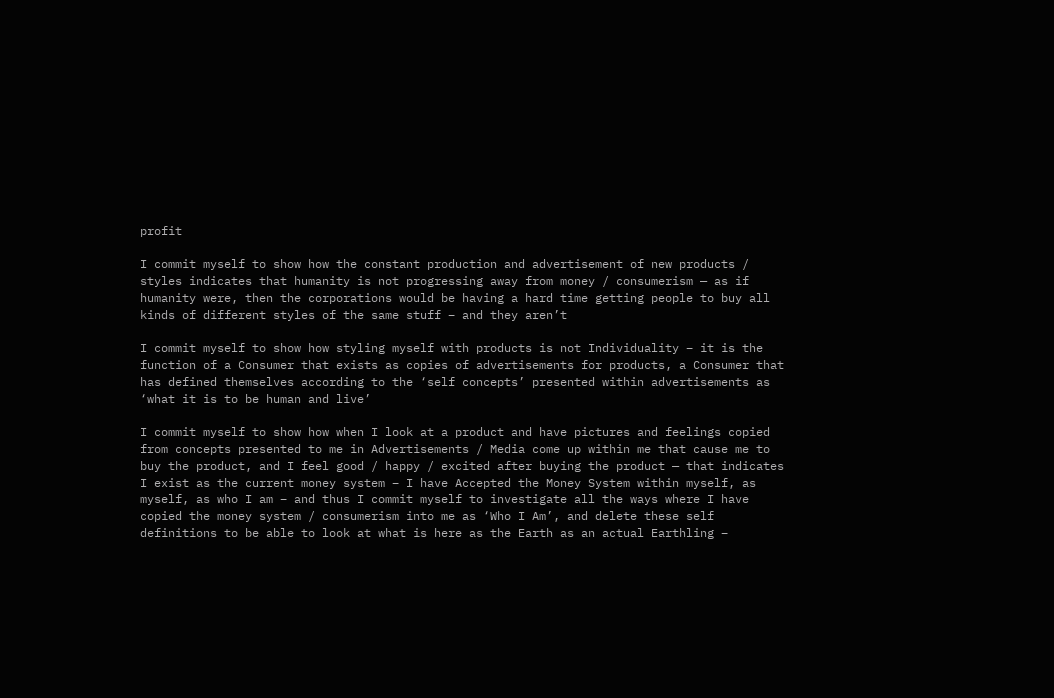profit

I commit myself to show how the constant production and advertisement of new products / styles indicates that humanity is not progressing away from money / consumerism — as if humanity were, then the corporations would be having a hard time getting people to buy all kinds of different styles of the same stuff – and they aren’t

I commit myself to show how styling myself with products is not Individuality – it is the function of a Consumer that exists as copies of advertisements for products, a Consumer that has defined themselves according to the ‘self concepts’ presented within advertisements as ‘what it is to be human and live’

I commit myself to show how when I look at a product and have pictures and feelings copied from concepts presented to me in Advertisements / Media come up within me that cause me to buy the product, and I feel good / happy / excited after buying the product — that indicates I exist as the current money system – I have Accepted the Money System within myself, as myself, as who I am – and thus I commit myself to investigate all the ways where I have copied the money system / consumerism into me as ‘Who I Am’, and delete these self definitions to be able to look at what is here as the Earth as an actual Earthling –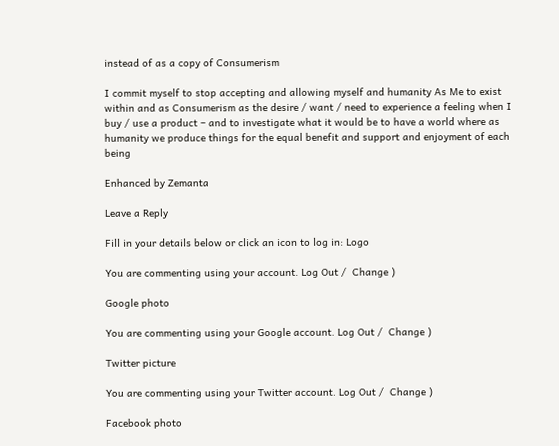instead of as a copy of Consumerism

I commit myself to stop accepting and allowing myself and humanity As Me to exist within and as Consumerism as the desire / want / need to experience a feeling when I buy / use a product – and to investigate what it would be to have a world where as humanity we produce things for the equal benefit and support and enjoyment of each being

Enhanced by Zemanta

Leave a Reply

Fill in your details below or click an icon to log in: Logo

You are commenting using your account. Log Out /  Change )

Google photo

You are commenting using your Google account. Log Out /  Change )

Twitter picture

You are commenting using your Twitter account. Log Out /  Change )

Facebook photo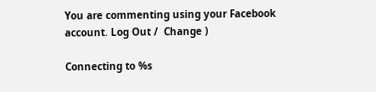You are commenting using your Facebook account. Log Out /  Change )

Connecting to %s